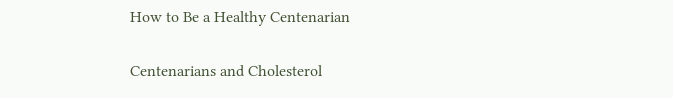How to Be a Healthy Centenarian

Centenarians and Cholesterol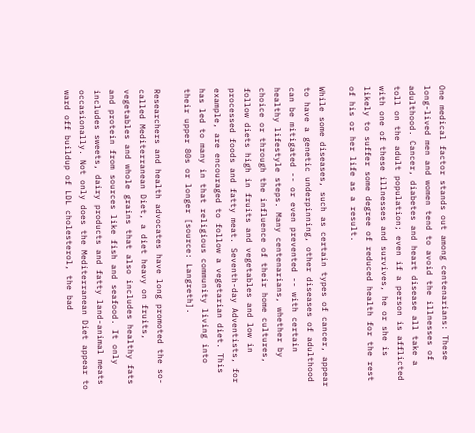One medical factor stands out among centenarians: These long-lived men and women tend to avoid the illnesses of adulthood. Cancer, diabetes and heart disease all take a toll on the adult population; even if a person is afflicted with one of these illnesses and survives, he or she is likely to suffer some degree of reduced health for the rest of his or her life as a result.

While some diseases, such as certain types of cancer, appear to have a genetic underpinning, other diseases of adulthood can be mitigated -- or even prevented -- with certain healthy lifestyle steps. Many centenarians, whether by choice or through the influence of their home cultures, follow diets high in fruits and vegetables and low in processed foods and fatty meat. Seventh-day Adventists, for example, are encouraged to follow a vegetarian diet. This has led to many in that religious community living into their upper 80s or longer [source: Langreth].

Researchers and health advocates have long promoted the so-called Mediterranean Diet, a diet heavy on fruits, vegetables and whole grains that also includes healthy fats and protein from sources like fish and seafood. It only includes sweets, dairy products and fatty land-animal meats occasionally. Not only does the Mediterranean Diet appear to ward off buildup of LDL cholesterol, the bad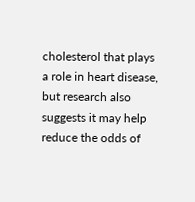cholesterol that plays a role in heart disease, but research also suggests it may help reduce the odds of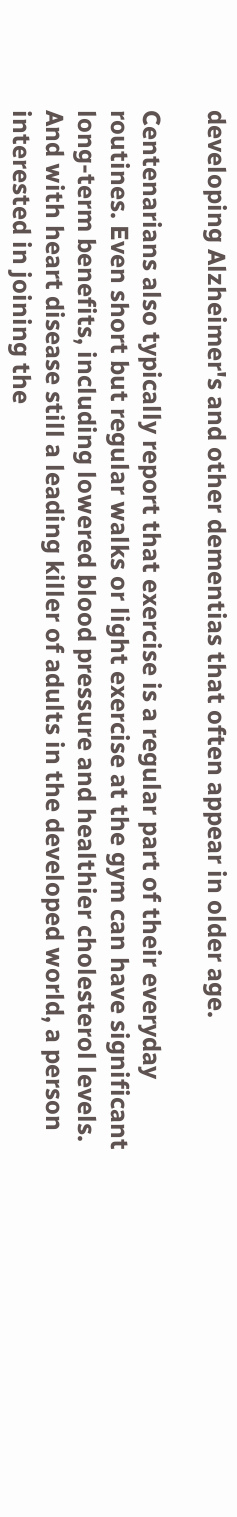developing Alzheimer's and other dementias that often appear in older age.

Centenarians also typically report that exercise is a regular part of their everyday routines. Even short but regular walks or light exercise at the gym can have significant long-term benefits, including lowered blood pressure and healthier cholesterol levels. And with heart disease still a leading killer of adults in the developed world, a person interested in joining the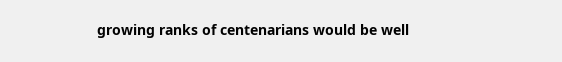growing ranks of centenarians would be well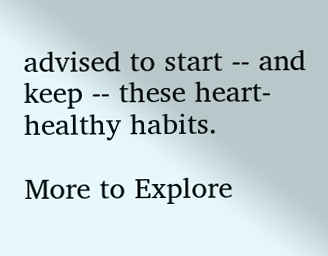advised to start -- and keep -- these heart-healthy habits.

More to Explore